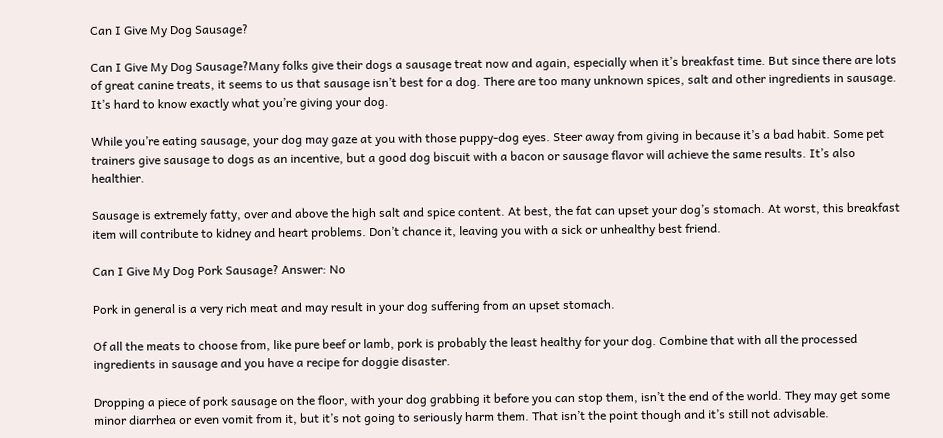Can I Give My Dog Sausage?

Can I Give My Dog Sausage?Many folks give their dogs a sausage treat now and again, especially when it’s breakfast time. But since there are lots of great canine treats, it seems to us that sausage isn’t best for a dog. There are too many unknown spices, salt and other ingredients in sausage. It’s hard to know exactly what you’re giving your dog.

While you’re eating sausage, your dog may gaze at you with those puppy-dog eyes. Steer away from giving in because it’s a bad habit. Some pet trainers give sausage to dogs as an incentive, but a good dog biscuit with a bacon or sausage flavor will achieve the same results. It’s also healthier.

Sausage is extremely fatty, over and above the high salt and spice content. At best, the fat can upset your dog’s stomach. At worst, this breakfast item will contribute to kidney and heart problems. Don’t chance it, leaving you with a sick or unhealthy best friend.

Can I Give My Dog Pork Sausage? Answer: No

Pork in general is a very rich meat and may result in your dog suffering from an upset stomach.

Of all the meats to choose from, like pure beef or lamb, pork is probably the least healthy for your dog. Combine that with all the processed ingredients in sausage and you have a recipe for doggie disaster.

Dropping a piece of pork sausage on the floor, with your dog grabbing it before you can stop them, isn’t the end of the world. They may get some minor diarrhea or even vomit from it, but it’s not going to seriously harm them. That isn’t the point though and it’s still not advisable.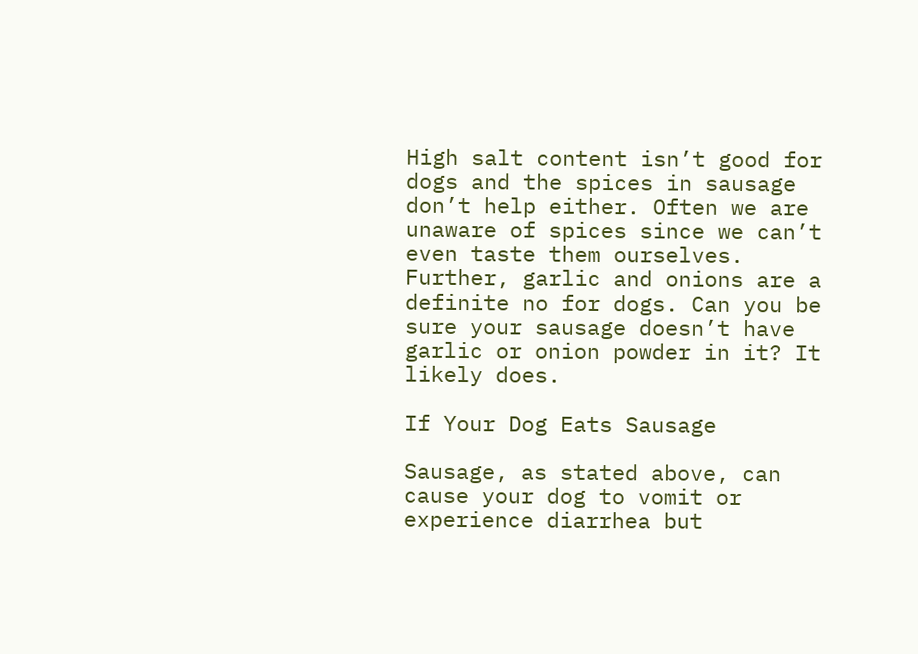High salt content isn’t good for dogs and the spices in sausage don’t help either. Often we are unaware of spices since we can’t even taste them ourselves. Further, garlic and onions are a definite no for dogs. Can you be sure your sausage doesn’t have garlic or onion powder in it? It likely does.

If Your Dog Eats Sausage

Sausage, as stated above, can cause your dog to vomit or experience diarrhea but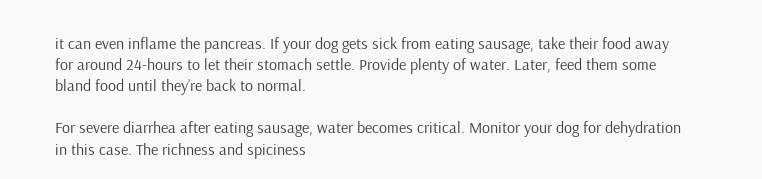it can even inflame the pancreas. If your dog gets sick from eating sausage, take their food away for around 24-hours to let their stomach settle. Provide plenty of water. Later, feed them some bland food until they’re back to normal.

For severe diarrhea after eating sausage, water becomes critical. Monitor your dog for dehydration in this case. The richness and spiciness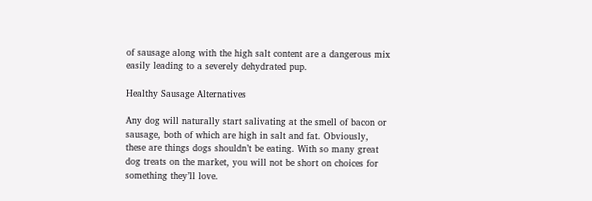of sausage along with the high salt content are a dangerous mix easily leading to a severely dehydrated pup.

Healthy Sausage Alternatives

Any dog will naturally start salivating at the smell of bacon or sausage, both of which are high in salt and fat. Obviously, these are things dogs shouldn’t be eating. With so many great dog treats on the market, you will not be short on choices for something they’ll love.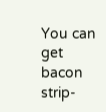You can get bacon strip-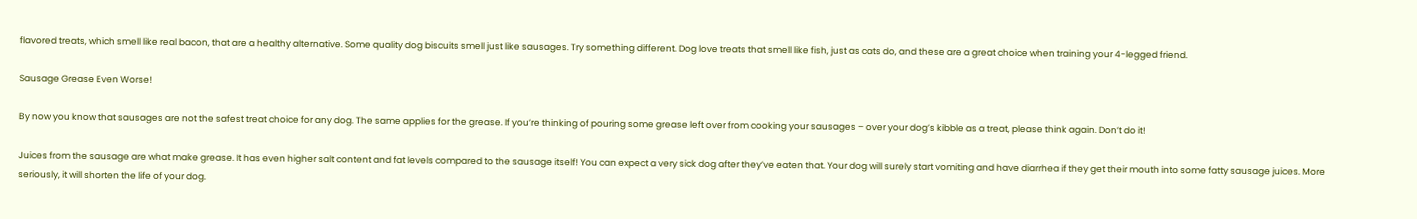flavored treats, which smell like real bacon, that are a healthy alternative. Some quality dog biscuits smell just like sausages. Try something different. Dog love treats that smell like fish, just as cats do, and these are a great choice when training your 4-legged friend.

Sausage Grease Even Worse!

By now you know that sausages are not the safest treat choice for any dog. The same applies for the grease. If you’re thinking of pouring some grease left over from cooking your sausages – over your dog’s kibble as a treat, please think again. Don’t do it!

Juices from the sausage are what make grease. It has even higher salt content and fat levels compared to the sausage itself! You can expect a very sick dog after they’ve eaten that. Your dog will surely start vomiting and have diarrhea if they get their mouth into some fatty sausage juices. More seriously, it will shorten the life of your dog.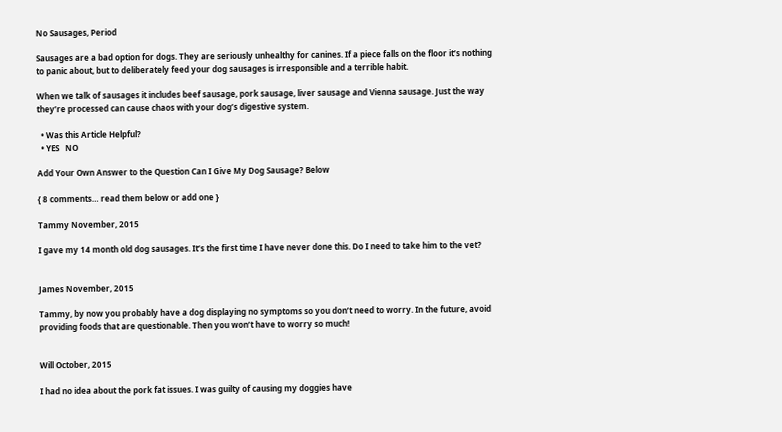No Sausages, Period

Sausages are a bad option for dogs. They are seriously unhealthy for canines. If a piece falls on the floor it’s nothing to panic about, but to deliberately feed your dog sausages is irresponsible and a terrible habit.

When we talk of sausages it includes beef sausage, pork sausage, liver sausage and Vienna sausage. Just the way they’re processed can cause chaos with your dog’s digestive system.

  • Was this Article Helpful?
  • YES   NO

Add Your Own Answer to the Question Can I Give My Dog Sausage? Below

{ 8 comments… read them below or add one }

Tammy November, 2015

I gave my 14 month old dog sausages. It’s the first time I have never done this. Do I need to take him to the vet?


James November, 2015

Tammy, by now you probably have a dog displaying no symptoms so you don’t need to worry. In the future, avoid providing foods that are questionable. Then you won’t have to worry so much!


Will October, 2015

I had no idea about the pork fat issues. I was guilty of causing my doggies have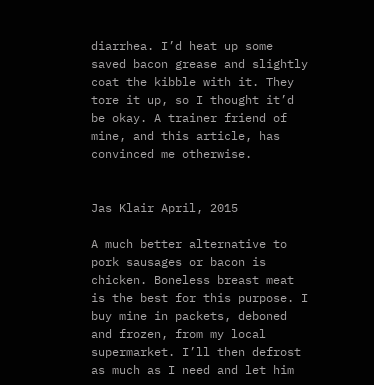diarrhea. I’d heat up some saved bacon grease and slightly coat the kibble with it. They tore it up, so I thought it’d be okay. A trainer friend of mine, and this article, has convinced me otherwise.


Jas Klair April, 2015

A much better alternative to pork sausages or bacon is chicken. Boneless breast meat is the best for this purpose. I buy mine in packets, deboned and frozen, from my local supermarket. I’ll then defrost as much as I need and let him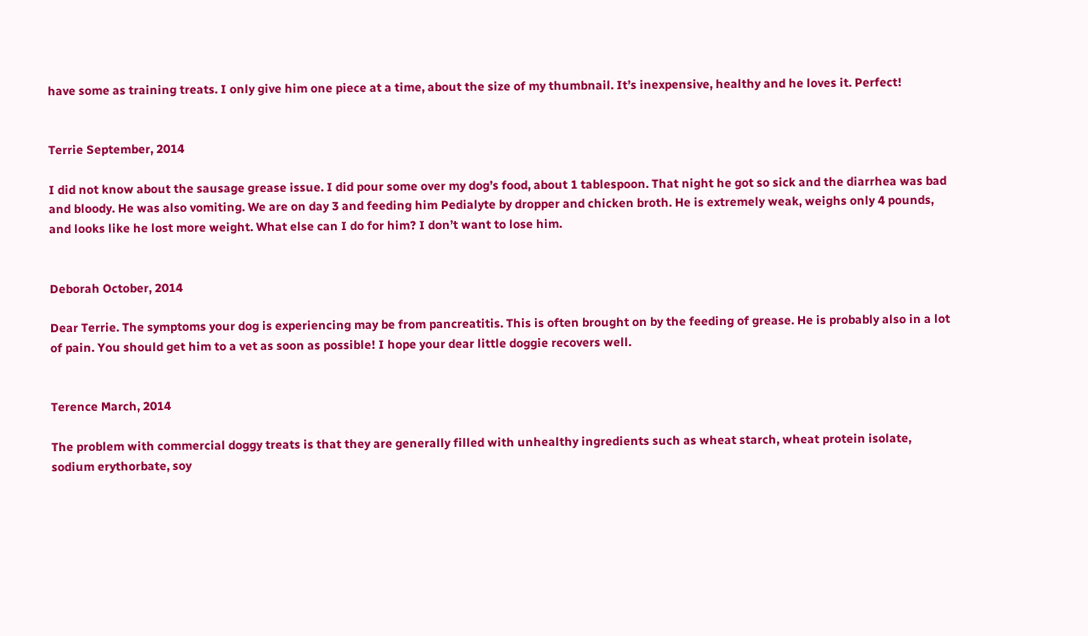have some as training treats. I only give him one piece at a time, about the size of my thumbnail. It’s inexpensive, healthy and he loves it. Perfect!


Terrie September, 2014

I did not know about the sausage grease issue. I did pour some over my dog’s food, about 1 tablespoon. That night he got so sick and the diarrhea was bad and bloody. He was also vomiting. We are on day 3 and feeding him Pedialyte by dropper and chicken broth. He is extremely weak, weighs only 4 pounds, and looks like he lost more weight. What else can I do for him? I don’t want to lose him.


Deborah October, 2014

Dear Terrie. The symptoms your dog is experiencing may be from pancreatitis. This is often brought on by the feeding of grease. He is probably also in a lot of pain. You should get him to a vet as soon as possible! I hope your dear little doggie recovers well.


Terence March, 2014

The problem with commercial doggy treats is that they are generally filled with unhealthy ingredients such as wheat starch, wheat protein isolate, sodium erythorbate, soy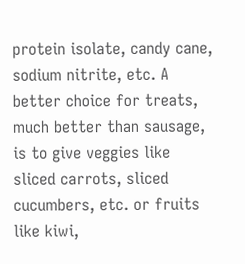protein isolate, candy cane, sodium nitrite, etc. A better choice for treats, much better than sausage, is to give veggies like sliced carrots, sliced cucumbers, etc. or fruits like kiwi,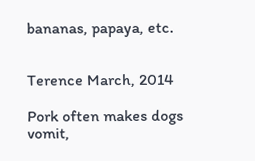bananas, papaya, etc.


Terence March, 2014

Pork often makes dogs vomit,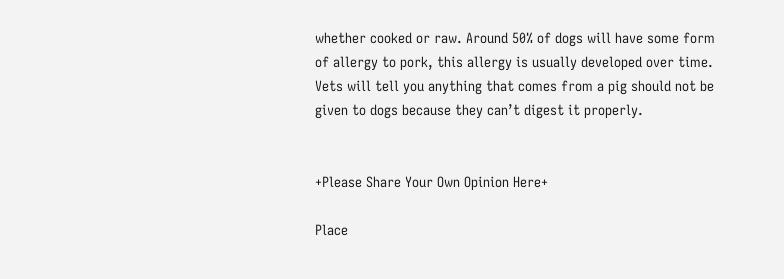whether cooked or raw. Around 50% of dogs will have some form of allergy to pork, this allergy is usually developed over time. Vets will tell you anything that comes from a pig should not be given to dogs because they can’t digest it properly.


+Please Share Your Own Opinion Here+

Place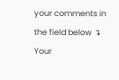your comments in the field below ↴
Your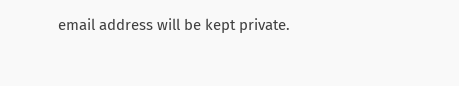email address will be kept private.